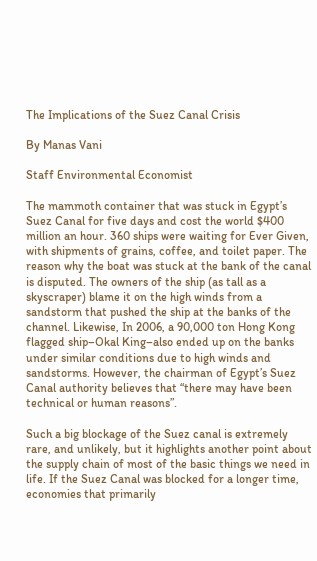The Implications of the Suez Canal Crisis

By Manas Vani

Staff Environmental Economist

The mammoth container that was stuck in Egypt’s Suez Canal for five days and cost the world $400 million an hour. 360 ships were waiting for Ever Given, with shipments of grains, coffee, and toilet paper. The reason why the boat was stuck at the bank of the canal is disputed. The owners of the ship (as tall as a skyscraper) blame it on the high winds from a sandstorm that pushed the ship at the banks of the channel. Likewise, In 2006, a 90,000 ton Hong Kong flagged ship–Okal King–also ended up on the banks under similar conditions due to high winds and sandstorms. However, the chairman of Egypt’s Suez Canal authority believes that “there may have been technical or human reasons”.

Such a big blockage of the Suez canal is extremely rare, and unlikely, but it highlights another point about the supply chain of most of the basic things we need in life. If the Suez Canal was blocked for a longer time, economies that primarily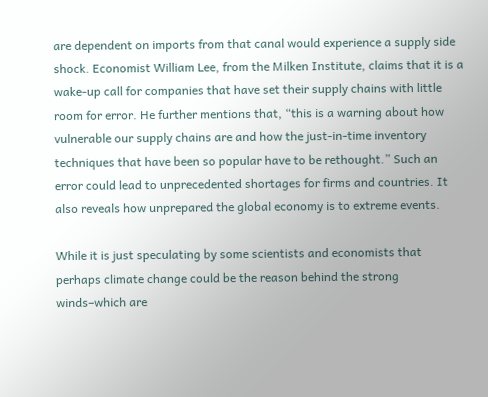are dependent on imports from that canal would experience a supply side shock. Economist William Lee, from the Milken Institute, claims that it is a wake-up call for companies that have set their supply chains with little room for error. He further mentions that, “this is a warning about how vulnerable our supply chains are and how the just-in-time inventory techniques that have been so popular have to be rethought.” Such an error could lead to unprecedented shortages for firms and countries. It also reveals how unprepared the global economy is to extreme events.

While it is just speculating by some scientists and economists that perhaps climate change could be the reason behind the strong winds–which are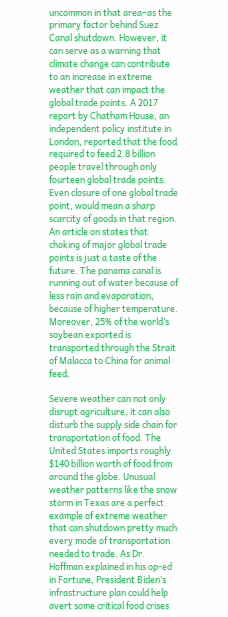uncommon in that area–as the primary factor behind Suez Canal shutdown. However, it can serve as a warning that climate change can contribute to an increase in extreme weather that can impact the global trade points. A 2017 report by Chatham House, an independent policy institute in London, reported that the food required to feed 2.8 billion people travel through only fourteen global trade points. Even closure of one global trade point, would mean a sharp scarcity of goods in that region. An article on states that choking of major global trade points is just a taste of the future. The panama canal is running out of water because of less rain and evaporation, because of higher temperature. Moreover, 25% of the world’s soybean exported is transported through the Strait of Malacca to China for animal feed.

Severe weather can not only disrupt agriculture, it can also disturb the supply side chain for transportation of food. The United States imports roughly $140 billion worth of food from around the globe. Unusual weather patterns like the snow storm in Texas are a perfect example of extreme weather that can shutdown pretty much every mode of transportation needed to trade. As Dr. Hoffman explained in his op-ed in Fortune, President Biden’s infrastructure plan could help avert some critical food crises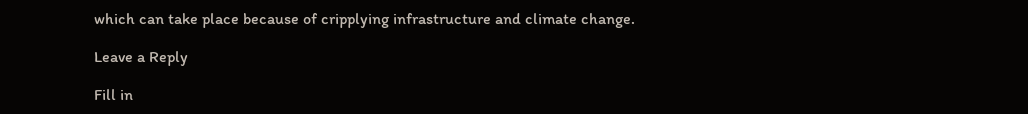which can take place because of cripplying infrastructure and climate change.

Leave a Reply

Fill in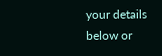your details below or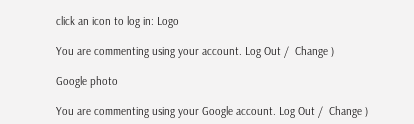click an icon to log in: Logo

You are commenting using your account. Log Out /  Change )

Google photo

You are commenting using your Google account. Log Out /  Change )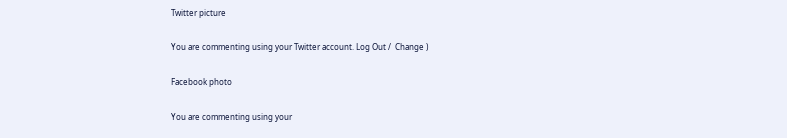Twitter picture

You are commenting using your Twitter account. Log Out /  Change )

Facebook photo

You are commenting using your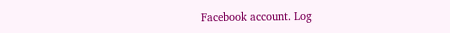Facebook account. Log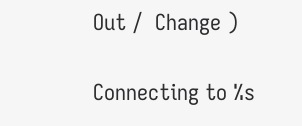Out /  Change )

Connecting to %s